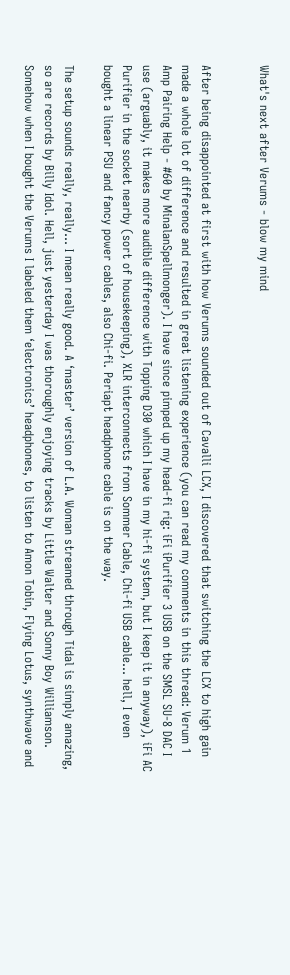What's next after Verums - blow my mind


After being disappointed at first with how Verums sounded out of Cavalli LCX, I discovered that switching the LCX to high gain made a whole lot of difference and resulted in great listening experience (you can read my comments in this thread: Verum 1 Amp Pairing Help - #60 by MinalanSpellmonger). I have since pimped up my head-fi rig: iFi iPurifier 3 USB on the SMSL SU-8 DAC I use (arguably, it makes more audible difference with Topping D30 which I have in my hi-fi system, but I keep it in anyway), iFi AC Purifier in the socket nearby (sort of housekeeping), XLR interconnects from Sommer Cable, Chi-fi USB cable… hell, I even bought a linear PSU and fancy power cables, also Chi-fi. Periapt headphone cable is on the way.

The setup sounds really, really… I mean really good. A ‘master’ version of L.A. Woman streamed through Tidal is simply amazing, so are records by Billy Idol. Hell, just yesterday I was thoroughly enjoying tracks by Little Walter and Sonny Boy Williamson. Somehow when I bought the Verums I labeled them ‘electronics’ headphones, to listen to Amon Tobin, Flying Lotus, synthwave and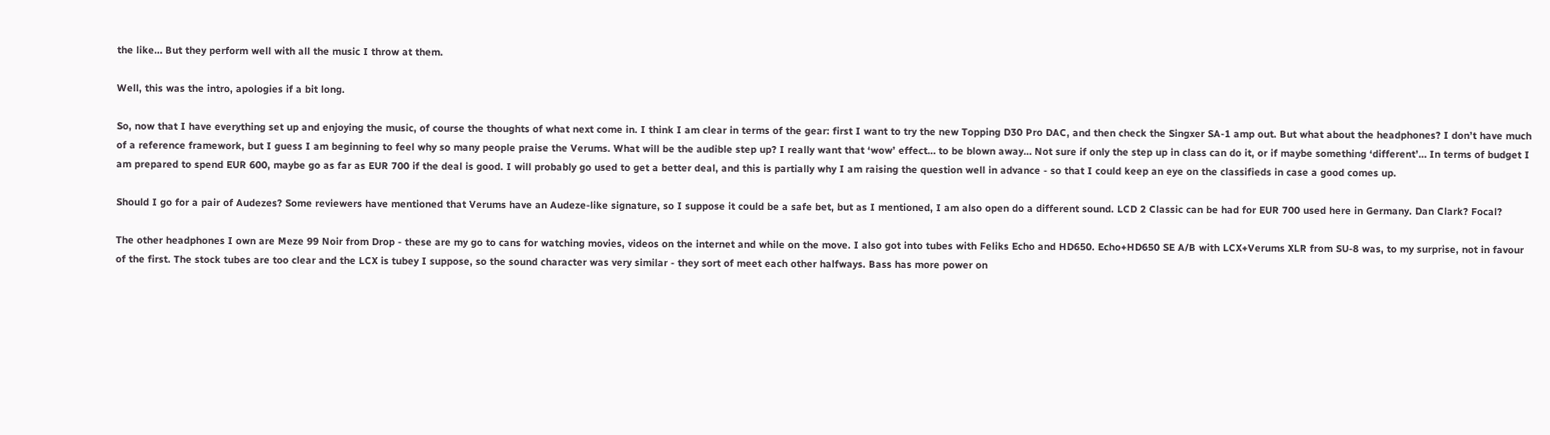the like… But they perform well with all the music I throw at them.

Well, this was the intro, apologies if a bit long.

So, now that I have everything set up and enjoying the music, of course the thoughts of what next come in. I think I am clear in terms of the gear: first I want to try the new Topping D30 Pro DAC, and then check the Singxer SA-1 amp out. But what about the headphones? I don’t have much of a reference framework, but I guess I am beginning to feel why so many people praise the Verums. What will be the audible step up? I really want that ‘wow’ effect… to be blown away… Not sure if only the step up in class can do it, or if maybe something ‘different’… In terms of budget I am prepared to spend EUR 600, maybe go as far as EUR 700 if the deal is good. I will probably go used to get a better deal, and this is partially why I am raising the question well in advance - so that I could keep an eye on the classifieds in case a good comes up.

Should I go for a pair of Audezes? Some reviewers have mentioned that Verums have an Audeze-like signature, so I suppose it could be a safe bet, but as I mentioned, I am also open do a different sound. LCD 2 Classic can be had for EUR 700 used here in Germany. Dan Clark? Focal?

The other headphones I own are Meze 99 Noir from Drop - these are my go to cans for watching movies, videos on the internet and while on the move. I also got into tubes with Feliks Echo and HD650. Echo+HD650 SE A/B with LCX+Verums XLR from SU-8 was, to my surprise, not in favour of the first. The stock tubes are too clear and the LCX is tubey I suppose, so the sound character was very similar - they sort of meet each other halfways. Bass has more power on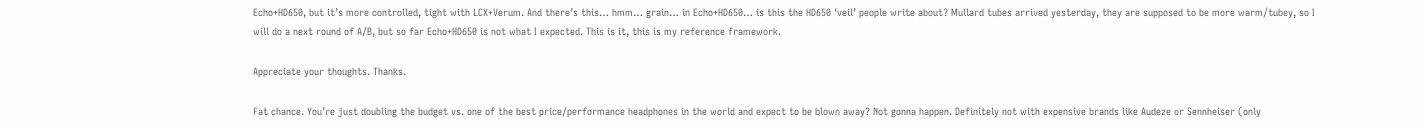Echo+HD650, but it’s more controlled, tight with LCX+Verum. And there’s this… hmm… grain… in Echo+HD650… is this the HD650 ‘veil’ people write about? Mullard tubes arrived yesterday, they are supposed to be more warm/tubey, so I will do a next round of A/B, but so far Echo+HD650 is not what I expected. This is it, this is my reference framework.

Appreciate your thoughts. Thanks.

Fat chance. You’re just doubling the budget vs. one of the best price/performance headphones in the world and expect to be blown away? Not gonna happen. Definitely not with expensive brands like Audeze or Sennheiser (only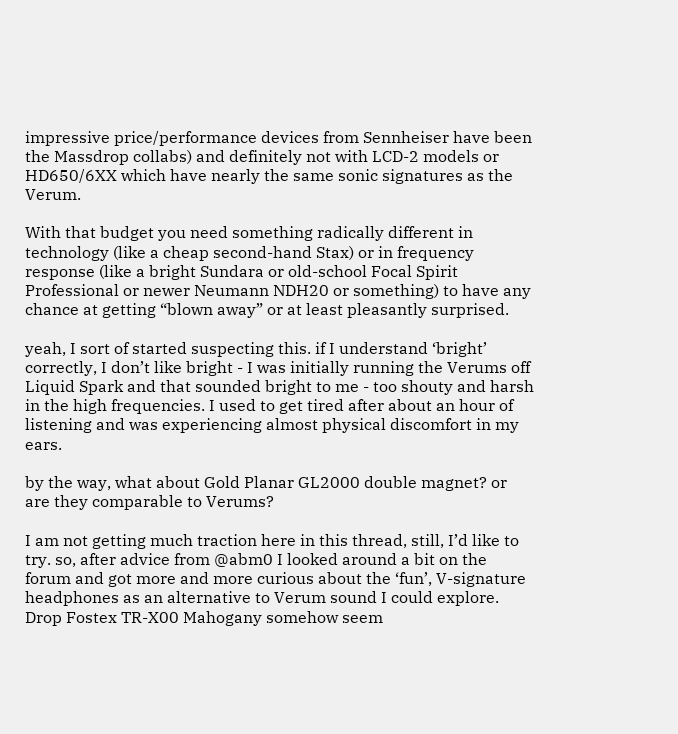impressive price/performance devices from Sennheiser have been the Massdrop collabs) and definitely not with LCD-2 models or HD650/6XX which have nearly the same sonic signatures as the Verum.

With that budget you need something radically different in technology (like a cheap second-hand Stax) or in frequency response (like a bright Sundara or old-school Focal Spirit Professional or newer Neumann NDH20 or something) to have any chance at getting “blown away” or at least pleasantly surprised.

yeah, I sort of started suspecting this. if I understand ‘bright’ correctly, I don’t like bright - I was initially running the Verums off Liquid Spark and that sounded bright to me - too shouty and harsh in the high frequencies. I used to get tired after about an hour of listening and was experiencing almost physical discomfort in my ears.

by the way, what about Gold Planar GL2000 double magnet? or are they comparable to Verums?

I am not getting much traction here in this thread, still, I’d like to try. so, after advice from @abm0 I looked around a bit on the forum and got more and more curious about the ‘fun’, V-signature headphones as an alternative to Verum sound I could explore. Drop Fostex TR-X00 Mahogany somehow seem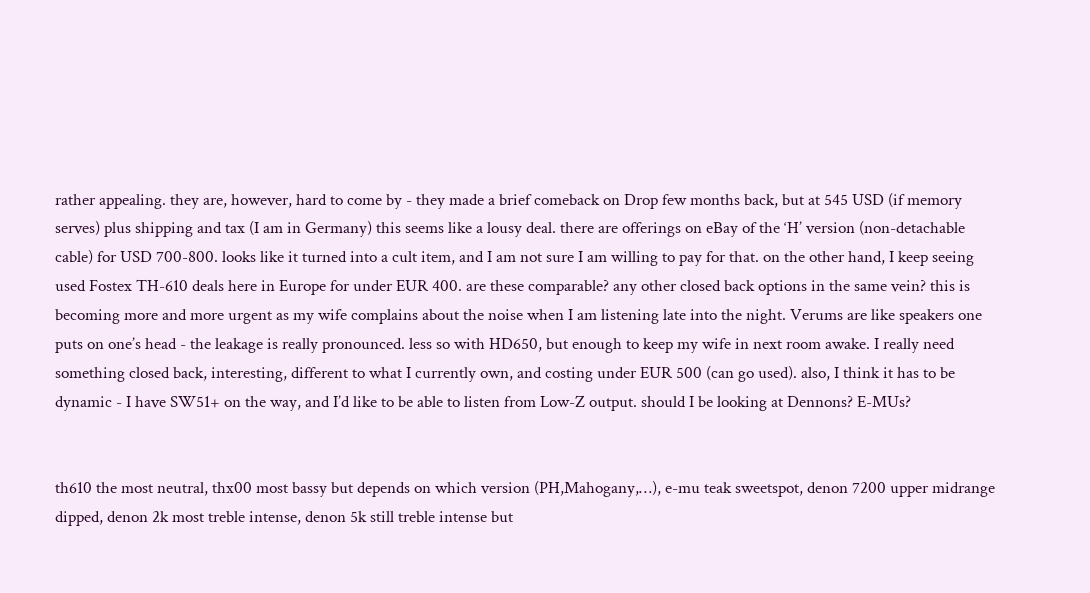rather appealing. they are, however, hard to come by - they made a brief comeback on Drop few months back, but at 545 USD (if memory serves) plus shipping and tax (I am in Germany) this seems like a lousy deal. there are offerings on eBay of the ‘H’ version (non-detachable cable) for USD 700-800. looks like it turned into a cult item, and I am not sure I am willing to pay for that. on the other hand, I keep seeing used Fostex TH-610 deals here in Europe for under EUR 400. are these comparable? any other closed back options in the same vein? this is becoming more and more urgent as my wife complains about the noise when I am listening late into the night. Verums are like speakers one puts on one’s head - the leakage is really pronounced. less so with HD650, but enough to keep my wife in next room awake. I really need something closed back, interesting, different to what I currently own, and costing under EUR 500 (can go used). also, I think it has to be dynamic - I have SW51+ on the way, and I’d like to be able to listen from Low-Z output. should I be looking at Dennons? E-MUs?


th610 the most neutral, thx00 most bassy but depends on which version (PH,Mahogany,…), e-mu teak sweetspot, denon 7200 upper midrange dipped, denon 2k most treble intense, denon 5k still treble intense but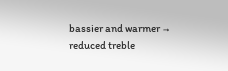bassier and warmer → reduced treble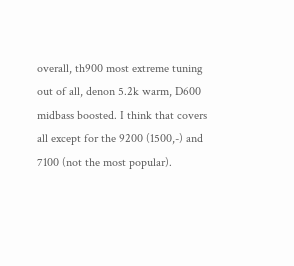overall, th900 most extreme tuning out of all, denon 5.2k warm, D600 midbass boosted. I think that covers all except for the 9200 (1500,-) and 7100 (not the most popular).